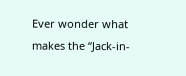Ever wonder what makes the “Jack-in-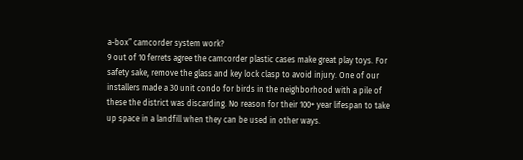a-box” camcorder system work?
9 out of 10 ferrets agree the camcorder plastic cases make great play toys. For safety sake, remove the glass and key lock clasp to avoid injury. One of our installers made a 30 unit condo for birds in the neighborhood with a pile of these the district was discarding. No reason for their 100+ year lifespan to take up space in a landfill when they can be used in other ways.